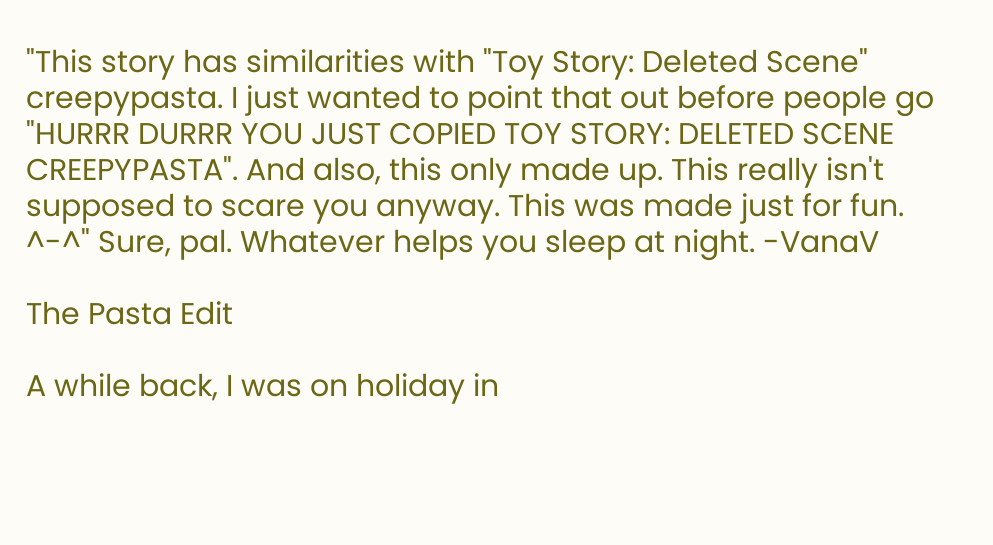"This story has similarities with "Toy Story: Deleted Scene" creepypasta. I just wanted to point that out before people go "HURRR DURRR YOU JUST COPIED TOY STORY: DELETED SCENE CREEPYPASTA". And also, this only made up. This really isn't supposed to scare you anyway. This was made just for fun. ^-^" Sure, pal. Whatever helps you sleep at night. -VanaV

The Pasta Edit

A while back, I was on holiday in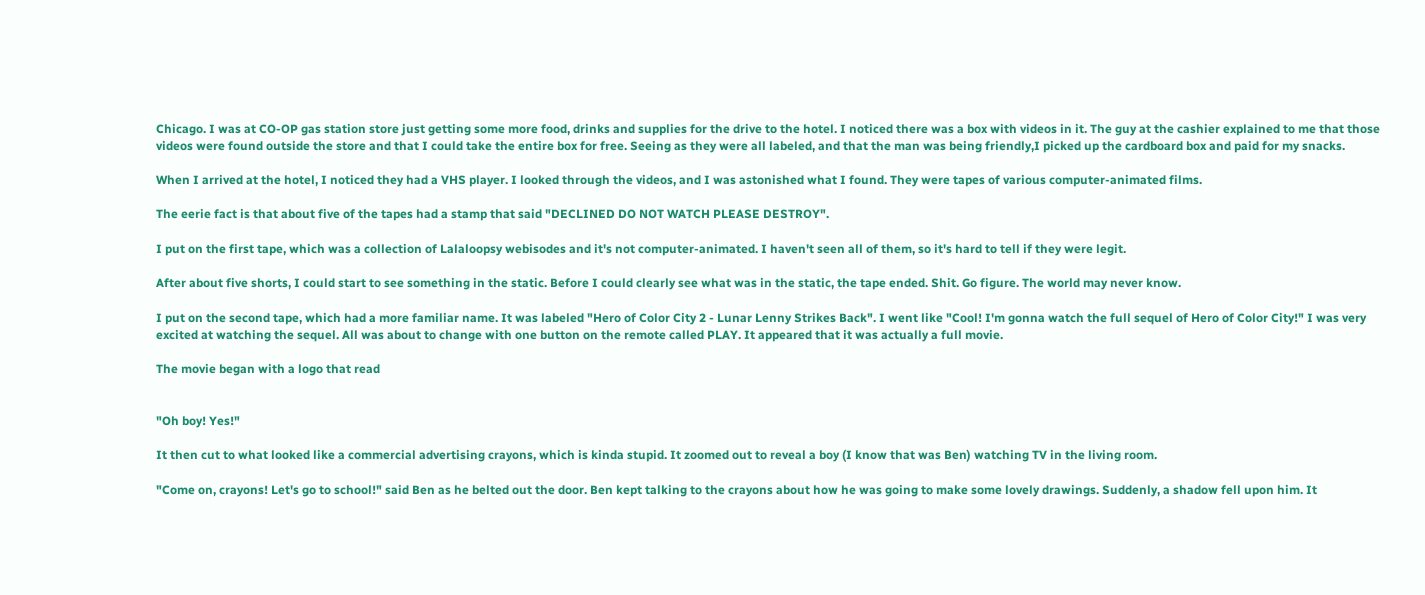Chicago. I was at CO-OP gas station store just getting some more food, drinks and supplies for the drive to the hotel. I noticed there was a box with videos in it. The guy at the cashier explained to me that those videos were found outside the store and that I could take the entire box for free. Seeing as they were all labeled, and that the man was being friendly,I picked up the cardboard box and paid for my snacks.

When I arrived at the hotel, I noticed they had a VHS player. I looked through the videos, and I was astonished what I found. They were tapes of various computer-animated films.

The eerie fact is that about five of the tapes had a stamp that said "DECLINED DO NOT WATCH PLEASE DESTROY".

I put on the first tape, which was a collection of Lalaloopsy webisodes and it's not computer-animated. I haven't seen all of them, so it's hard to tell if they were legit.

After about five shorts, I could start to see something in the static. Before I could clearly see what was in the static, the tape ended. Shit. Go figure. The world may never know.

I put on the second tape, which had a more familiar name. It was labeled "Hero of Color City 2 - Lunar Lenny Strikes Back". I went like "Cool! I'm gonna watch the full sequel of Hero of Color City!" I was very excited at watching the sequel. All was about to change with one button on the remote called PLAY. It appeared that it was actually a full movie.

The movie began with a logo that read


"Oh boy! Yes!"

It then cut to what looked like a commercial advertising crayons, which is kinda stupid. It zoomed out to reveal a boy (I know that was Ben) watching TV in the living room.

"Come on, crayons! Let's go to school!" said Ben as he belted out the door. Ben kept talking to the crayons about how he was going to make some lovely drawings. Suddenly, a shadow fell upon him. It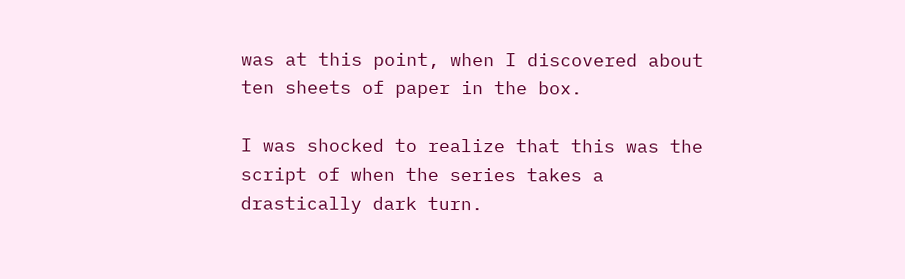was at this point, when I discovered about ten sheets of paper in the box.

I was shocked to realize that this was the script of when the series takes a drastically dark turn.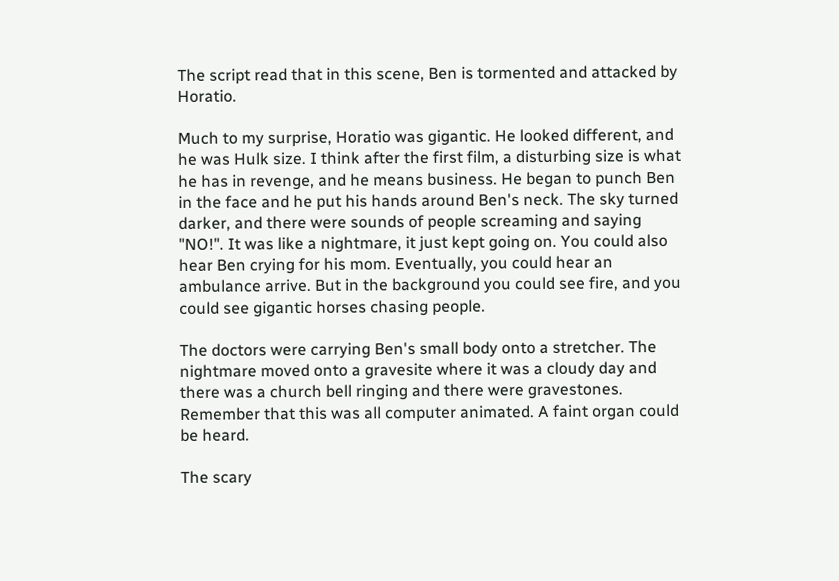The script read that in this scene, Ben is tormented and attacked by Horatio.

Much to my surprise, Horatio was gigantic. He looked different, and he was Hulk size. I think after the first film, a disturbing size is what he has in revenge, and he means business. He began to punch Ben in the face and he put his hands around Ben's neck. The sky turned darker, and there were sounds of people screaming and saying "NO!". It was like a nightmare, it just kept going on. You could also hear Ben crying for his mom. Eventually, you could hear an ambulance arrive. But in the background you could see fire, and you could see gigantic horses chasing people.

The doctors were carrying Ben's small body onto a stretcher. The nightmare moved onto a gravesite where it was a cloudy day and there was a church bell ringing and there were gravestones. Remember that this was all computer animated. A faint organ could be heard.

The scary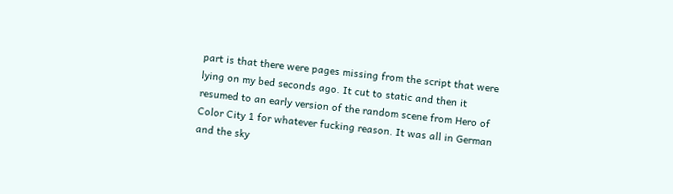part is that there were pages missing from the script that were lying on my bed seconds ago. It cut to static and then it resumed to an early version of the random scene from Hero of Color City 1 for whatever fucking reason. It was all in German and the sky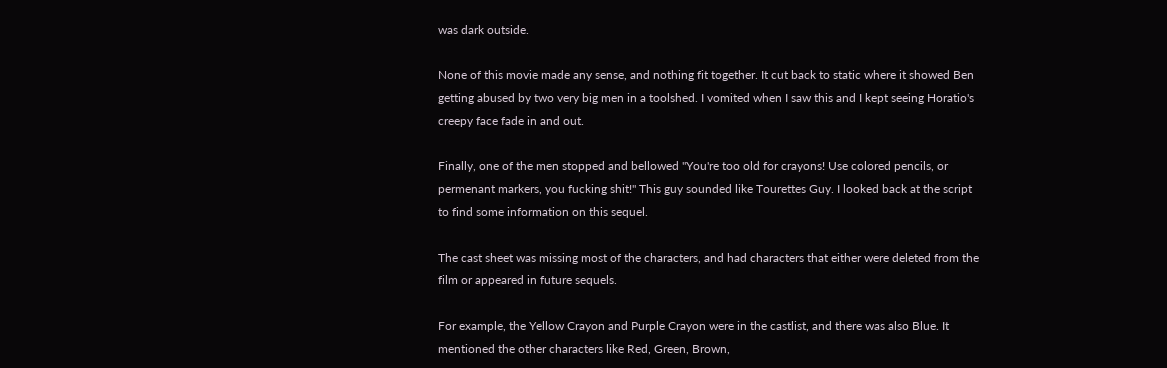was dark outside.

None of this movie made any sense, and nothing fit together. It cut back to static where it showed Ben getting abused by two very big men in a toolshed. I vomited when I saw this and I kept seeing Horatio's creepy face fade in and out.

Finally, one of the men stopped and bellowed "You're too old for crayons! Use colored pencils, or permenant markers, you fucking shit!" This guy sounded like Tourettes Guy. I looked back at the script to find some information on this sequel.

The cast sheet was missing most of the characters, and had characters that either were deleted from the film or appeared in future sequels.

For example, the Yellow Crayon and Purple Crayon were in the castlist, and there was also Blue. It mentioned the other characters like Red, Green, Brown,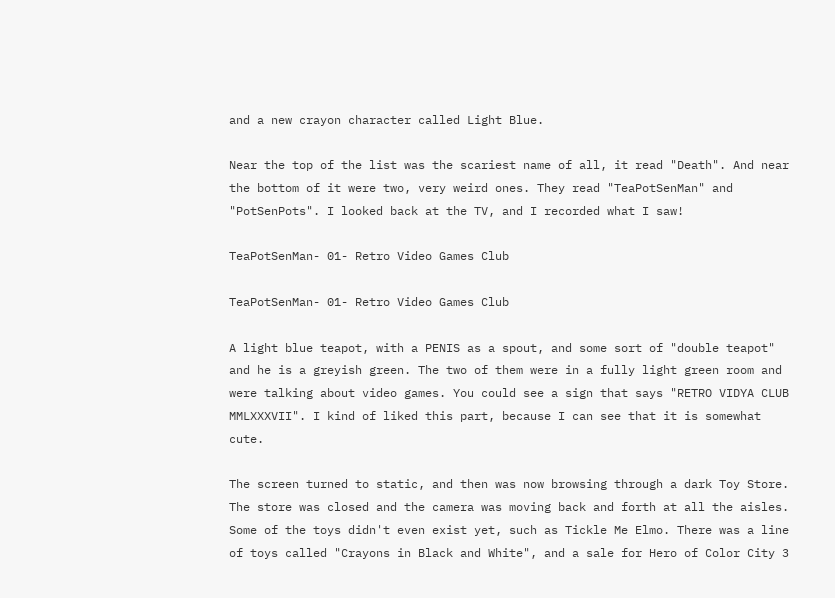and a new crayon character called Light Blue.

Near the top of the list was the scariest name of all, it read "Death". And near the bottom of it were two, very weird ones. They read "TeaPotSenMan" and "PotSenPots". I looked back at the TV, and I recorded what I saw!

TeaPotSenMan- 01- Retro Video Games Club

TeaPotSenMan- 01- Retro Video Games Club

A light blue teapot, with a PENIS as a spout, and some sort of "double teapot" and he is a greyish green. The two of them were in a fully light green room and were talking about video games. You could see a sign that says "RETRO VIDYA CLUB MMLXXXVII". I kind of liked this part, because I can see that it is somewhat cute.

The screen turned to static, and then was now browsing through a dark Toy Store. The store was closed and the camera was moving back and forth at all the aisles. Some of the toys didn't even exist yet, such as Tickle Me Elmo. There was a line of toys called "Crayons in Black and White", and a sale for Hero of Color City 3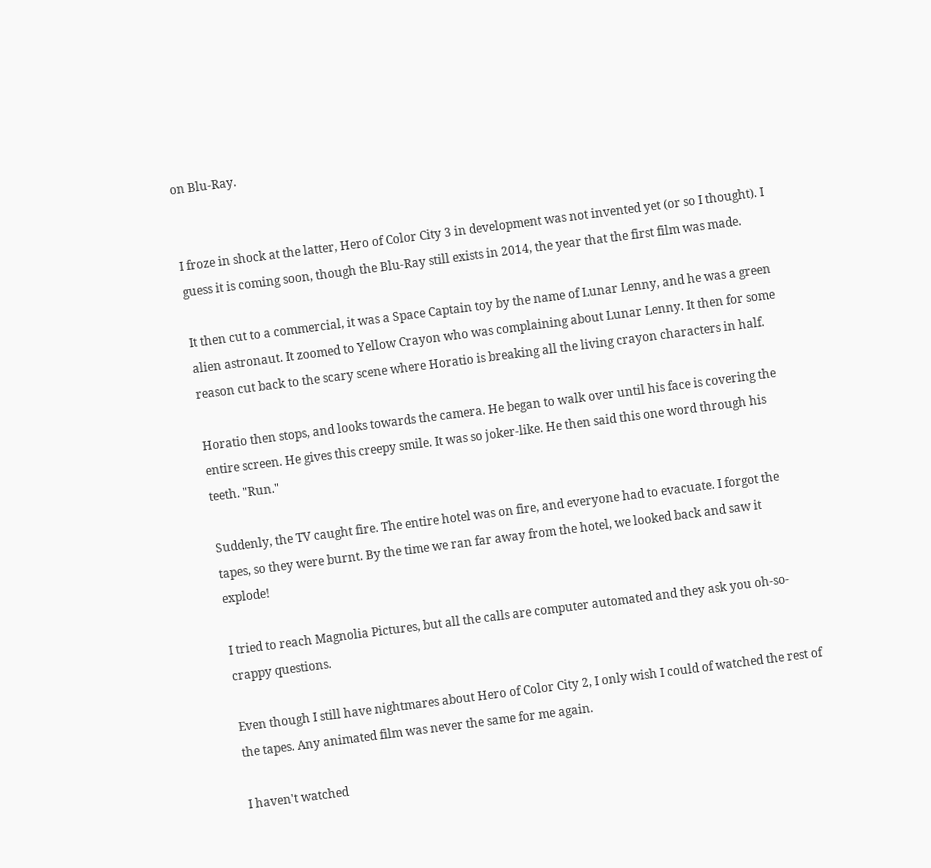on Blu-Ray.


I froze in shock at the latter, Hero of Color City 3 in development was not invented yet (or so I thought). I guess it is coming soon, though the Blu-Ray still exists in 2014, the year that the first film was made.

It then cut to a commercial, it was a Space Captain toy by the name of Lunar Lenny, and he was a green alien astronaut. It zoomed to Yellow Crayon who was complaining about Lunar Lenny. It then for some reason cut back to the scary scene where Horatio is breaking all the living crayon characters in half.

Horatio then stops, and looks towards the camera. He began to walk over until his face is covering the entire screen. He gives this creepy smile. It was so joker-like. He then said this one word through his teeth. "Run."

Suddenly, the TV caught fire. The entire hotel was on fire, and everyone had to evacuate. I forgot the tapes, so they were burnt. By the time we ran far away from the hotel, we looked back and saw it explode!

I tried to reach Magnolia Pictures, but all the calls are computer automated and they ask you oh-so-crappy questions.

Even though I still have nightmares about Hero of Color City 2, I only wish I could of watched the rest of the tapes. Any animated film was never the same for me again.

I haven't watched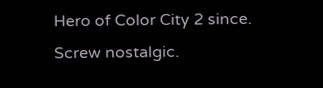Hero of Color City 2 since. Screw nostalgic.